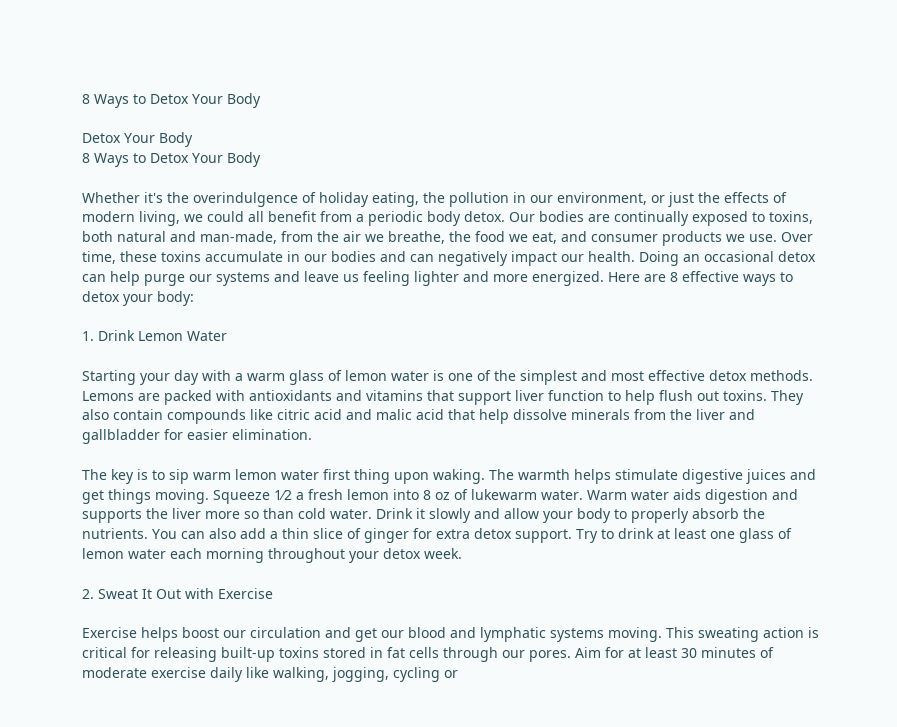8 Ways to Detox Your Body

Detox Your Body
8 Ways to Detox Your Body

Whether it's the overindulgence of holiday eating, the pollution in our environment, or just the effects of modern living, we could all benefit from a periodic body detox. Our bodies are continually exposed to toxins, both natural and man-made, from the air we breathe, the food we eat, and consumer products we use. Over time, these toxins accumulate in our bodies and can negatively impact our health. Doing an occasional detox can help purge our systems and leave us feeling lighter and more energized. Here are 8 effective ways to detox your body:

1. Drink Lemon Water

Starting your day with a warm glass of lemon water is one of the simplest and most effective detox methods. Lemons are packed with antioxidants and vitamins that support liver function to help flush out toxins. They also contain compounds like citric acid and malic acid that help dissolve minerals from the liver and gallbladder for easier elimination.

The key is to sip warm lemon water first thing upon waking. The warmth helps stimulate digestive juices and get things moving. Squeeze 1⁄2 a fresh lemon into 8 oz of lukewarm water. Warm water aids digestion and supports the liver more so than cold water. Drink it slowly and allow your body to properly absorb the nutrients. You can also add a thin slice of ginger for extra detox support. Try to drink at least one glass of lemon water each morning throughout your detox week.

2. Sweat It Out with Exercise

Exercise helps boost our circulation and get our blood and lymphatic systems moving. This sweating action is critical for releasing built-up toxins stored in fat cells through our pores. Aim for at least 30 minutes of moderate exercise daily like walking, jogging, cycling or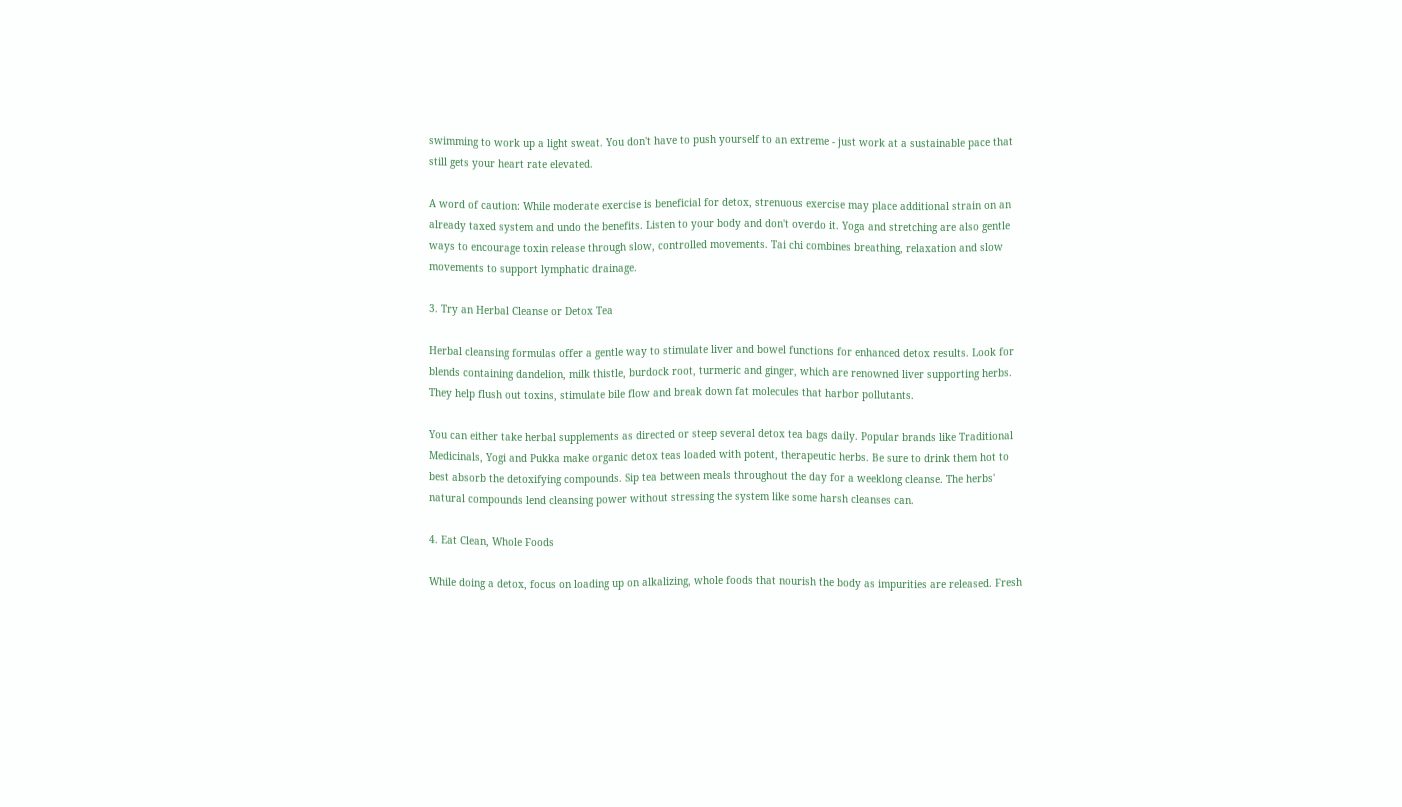swimming to work up a light sweat. You don't have to push yourself to an extreme - just work at a sustainable pace that still gets your heart rate elevated.

A word of caution: While moderate exercise is beneficial for detox, strenuous exercise may place additional strain on an already taxed system and undo the benefits. Listen to your body and don't overdo it. Yoga and stretching are also gentle ways to encourage toxin release through slow, controlled movements. Tai chi combines breathing, relaxation and slow movements to support lymphatic drainage.

3. Try an Herbal Cleanse or Detox Tea

Herbal cleansing formulas offer a gentle way to stimulate liver and bowel functions for enhanced detox results. Look for blends containing dandelion, milk thistle, burdock root, turmeric and ginger, which are renowned liver supporting herbs. They help flush out toxins, stimulate bile flow and break down fat molecules that harbor pollutants.

You can either take herbal supplements as directed or steep several detox tea bags daily. Popular brands like Traditional Medicinals, Yogi and Pukka make organic detox teas loaded with potent, therapeutic herbs. Be sure to drink them hot to best absorb the detoxifying compounds. Sip tea between meals throughout the day for a weeklong cleanse. The herbs' natural compounds lend cleansing power without stressing the system like some harsh cleanses can.

4. Eat Clean, Whole Foods

While doing a detox, focus on loading up on alkalizing, whole foods that nourish the body as impurities are released. Fresh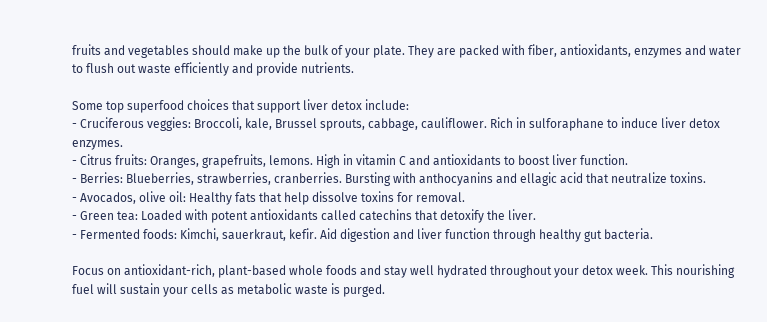fruits and vegetables should make up the bulk of your plate. They are packed with fiber, antioxidants, enzymes and water to flush out waste efficiently and provide nutrients.

Some top superfood choices that support liver detox include:
- Cruciferous veggies: Broccoli, kale, Brussel sprouts, cabbage, cauliflower. Rich in sulforaphane to induce liver detox enzymes.
- Citrus fruits: Oranges, grapefruits, lemons. High in vitamin C and antioxidants to boost liver function.
- Berries: Blueberries, strawberries, cranberries. Bursting with anthocyanins and ellagic acid that neutralize toxins.
- Avocados, olive oil: Healthy fats that help dissolve toxins for removal.
- Green tea: Loaded with potent antioxidants called catechins that detoxify the liver.
- Fermented foods: Kimchi, sauerkraut, kefir. Aid digestion and liver function through healthy gut bacteria.

Focus on antioxidant-rich, plant-based whole foods and stay well hydrated throughout your detox week. This nourishing fuel will sustain your cells as metabolic waste is purged.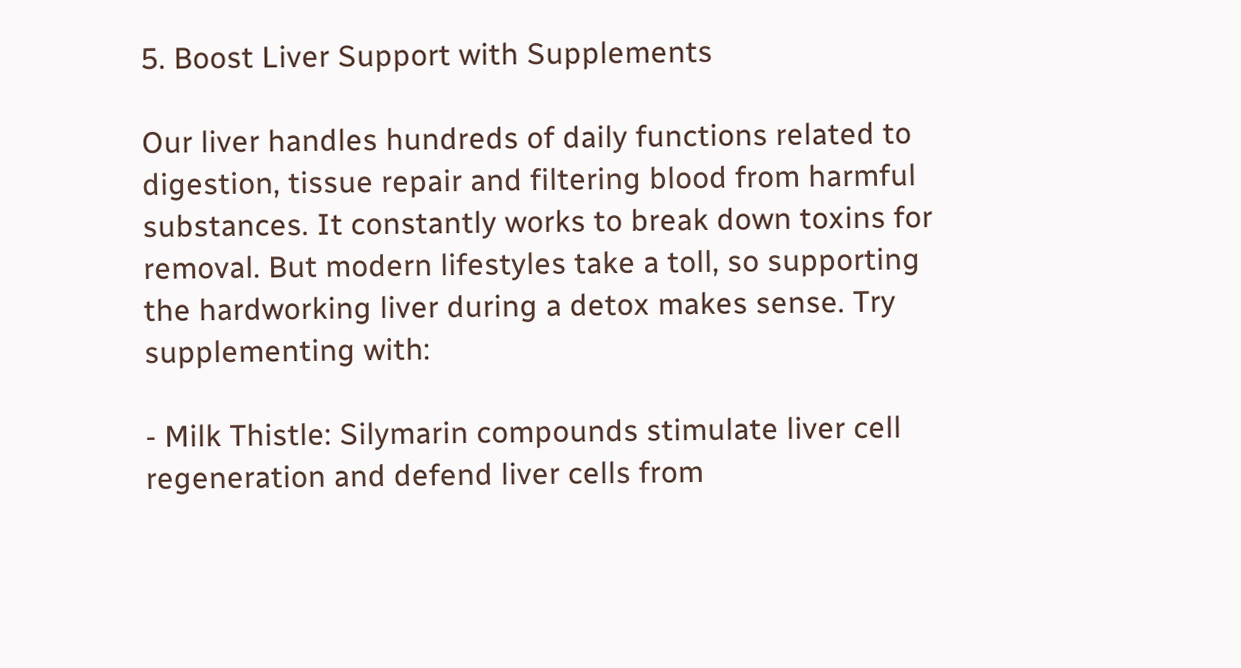5. Boost Liver Support with Supplements

Our liver handles hundreds of daily functions related to digestion, tissue repair and filtering blood from harmful substances. It constantly works to break down toxins for removal. But modern lifestyles take a toll, so supporting the hardworking liver during a detox makes sense. Try supplementing with:

- Milk Thistle: Silymarin compounds stimulate liver cell regeneration and defend liver cells from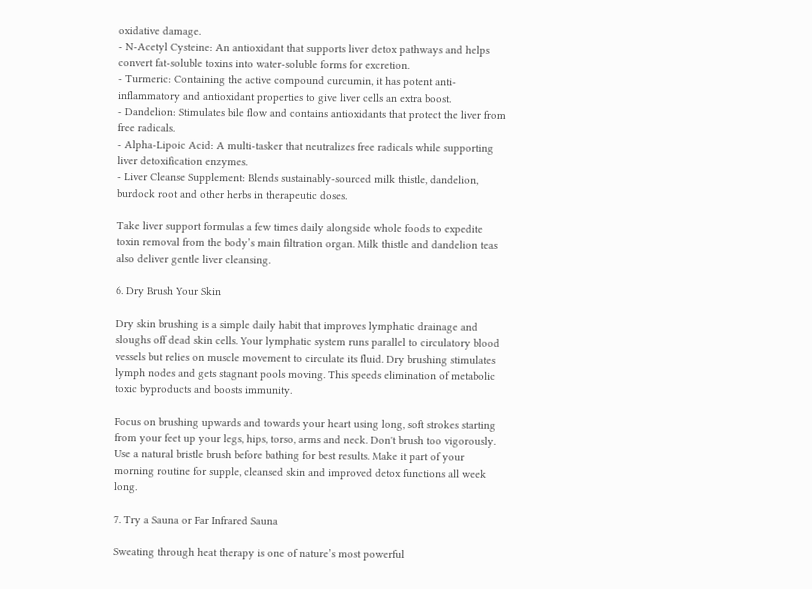oxidative damage.
- N-Acetyl Cysteine: An antioxidant that supports liver detox pathways and helps convert fat-soluble toxins into water-soluble forms for excretion.
- Turmeric: Containing the active compound curcumin, it has potent anti-inflammatory and antioxidant properties to give liver cells an extra boost.
- Dandelion: Stimulates bile flow and contains antioxidants that protect the liver from free radicals.
- Alpha-Lipoic Acid: A multi-tasker that neutralizes free radicals while supporting liver detoxification enzymes.
- Liver Cleanse Supplement: Blends sustainably-sourced milk thistle, dandelion, burdock root and other herbs in therapeutic doses.

Take liver support formulas a few times daily alongside whole foods to expedite toxin removal from the body’s main filtration organ. Milk thistle and dandelion teas also deliver gentle liver cleansing.

6. Dry Brush Your Skin

Dry skin brushing is a simple daily habit that improves lymphatic drainage and sloughs off dead skin cells. Your lymphatic system runs parallel to circulatory blood vessels but relies on muscle movement to circulate its fluid. Dry brushing stimulates lymph nodes and gets stagnant pools moving. This speeds elimination of metabolic toxic byproducts and boosts immunity.

Focus on brushing upwards and towards your heart using long, soft strokes starting from your feet up your legs, hips, torso, arms and neck. Don't brush too vigorously. Use a natural bristle brush before bathing for best results. Make it part of your morning routine for supple, cleansed skin and improved detox functions all week long.

7. Try a Sauna or Far Infrared Sauna

Sweating through heat therapy is one of nature’s most powerful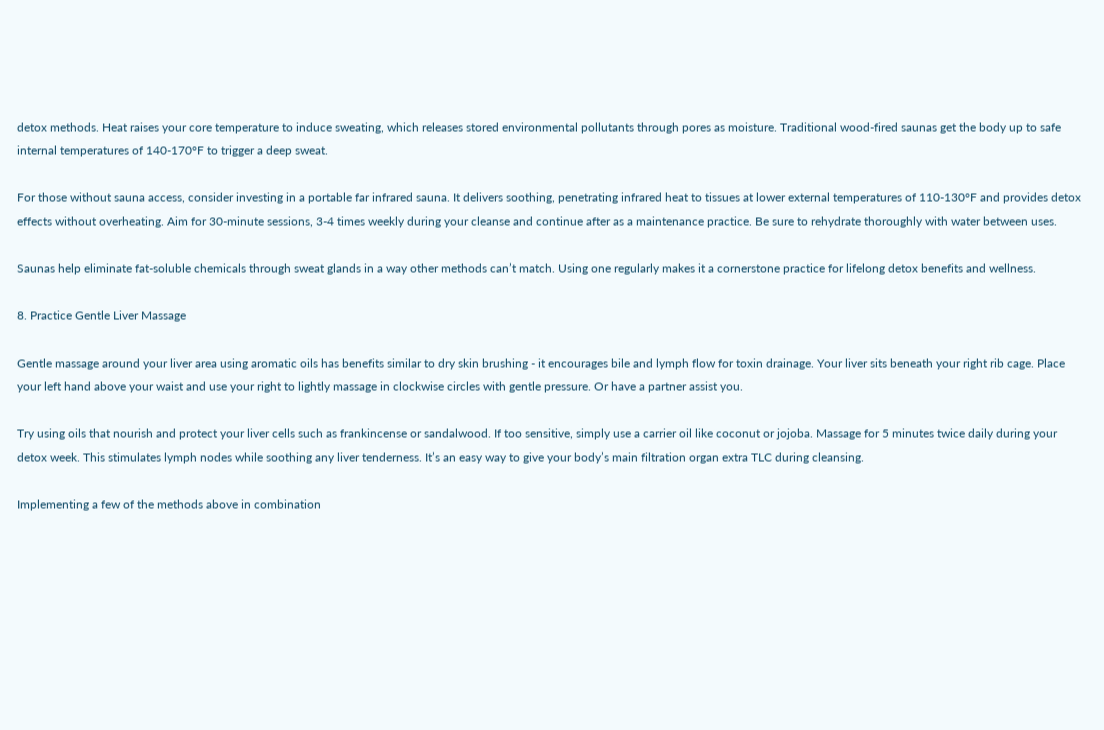detox methods. Heat raises your core temperature to induce sweating, which releases stored environmental pollutants through pores as moisture. Traditional wood-fired saunas get the body up to safe internal temperatures of 140-170°F to trigger a deep sweat.

For those without sauna access, consider investing in a portable far infrared sauna. It delivers soothing, penetrating infrared heat to tissues at lower external temperatures of 110-130°F and provides detox effects without overheating. Aim for 30-minute sessions, 3-4 times weekly during your cleanse and continue after as a maintenance practice. Be sure to rehydrate thoroughly with water between uses.

Saunas help eliminate fat-soluble chemicals through sweat glands in a way other methods can’t match. Using one regularly makes it a cornerstone practice for lifelong detox benefits and wellness.

8. Practice Gentle Liver Massage

Gentle massage around your liver area using aromatic oils has benefits similar to dry skin brushing - it encourages bile and lymph flow for toxin drainage. Your liver sits beneath your right rib cage. Place your left hand above your waist and use your right to lightly massage in clockwise circles with gentle pressure. Or have a partner assist you.

Try using oils that nourish and protect your liver cells such as frankincense or sandalwood. If too sensitive, simply use a carrier oil like coconut or jojoba. Massage for 5 minutes twice daily during your detox week. This stimulates lymph nodes while soothing any liver tenderness. It’s an easy way to give your body’s main filtration organ extra TLC during cleansing.

Implementing a few of the methods above in combination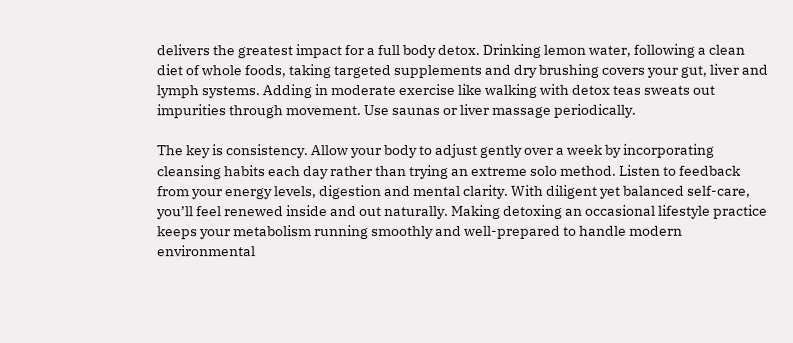delivers the greatest impact for a full body detox. Drinking lemon water, following a clean diet of whole foods, taking targeted supplements and dry brushing covers your gut, liver and lymph systems. Adding in moderate exercise like walking with detox teas sweats out impurities through movement. Use saunas or liver massage periodically.

The key is consistency. Allow your body to adjust gently over a week by incorporating cleansing habits each day rather than trying an extreme solo method. Listen to feedback from your energy levels, digestion and mental clarity. With diligent yet balanced self-care, you’ll feel renewed inside and out naturally. Making detoxing an occasional lifestyle practice keeps your metabolism running smoothly and well-prepared to handle modern environmental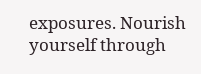exposures. Nourish yourself through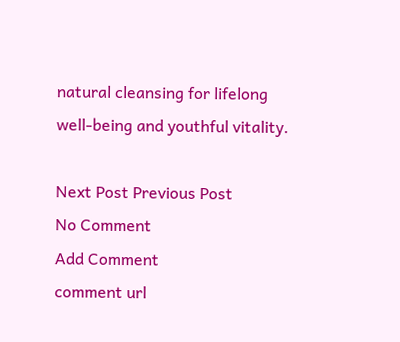natural cleansing for lifelong well-being and youthful vitality.

Next Post Previous Post
No Comment
Add Comment
comment url